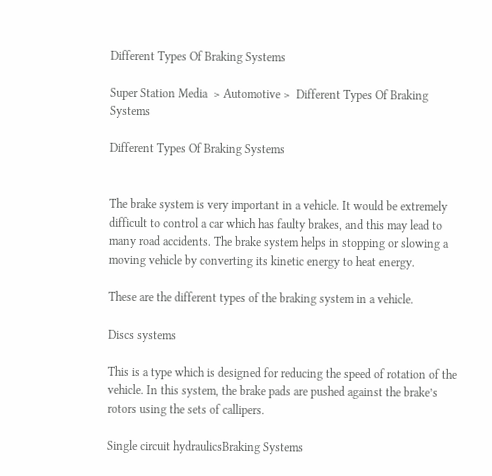Different Types Of Braking Systems

Super Station Media  > Automotive >  Different Types Of Braking Systems

Different Types Of Braking Systems


The brake system is very important in a vehicle. It would be extremely difficult to control a car which has faulty brakes, and this may lead to many road accidents. The brake system helps in stopping or slowing a moving vehicle by converting its kinetic energy to heat energy.

These are the different types of the braking system in a vehicle.

Discs systems

This is a type which is designed for reducing the speed of rotation of the vehicle. In this system, the brake pads are pushed against the brake’s rotors using the sets of callipers.

Single circuit hydraulicsBraking Systems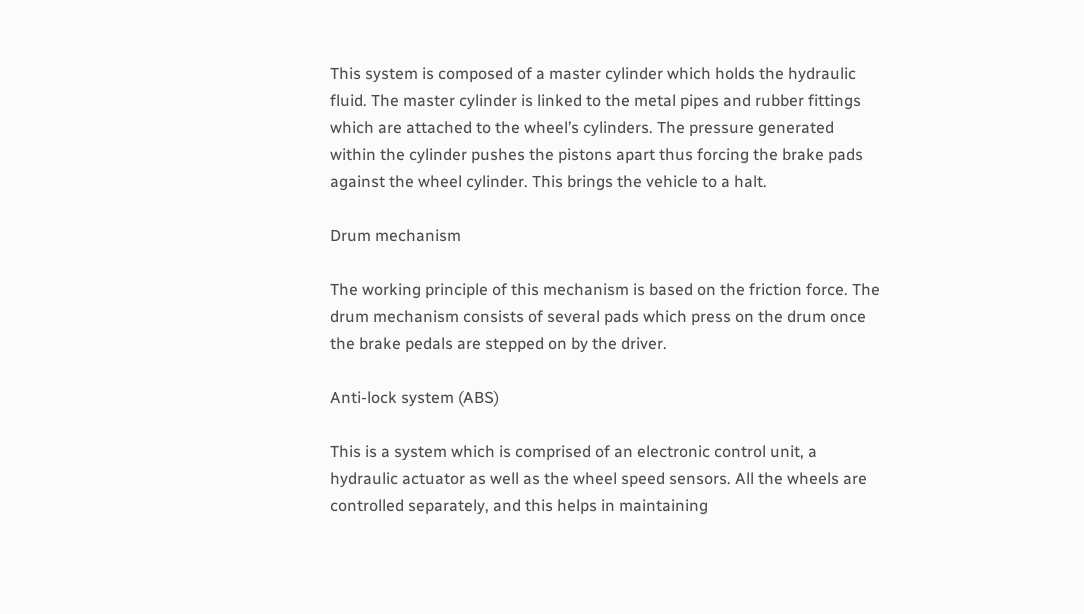This system is composed of a master cylinder which holds the hydraulic fluid. The master cylinder is linked to the metal pipes and rubber fittings which are attached to the wheel’s cylinders. The pressure generated within the cylinder pushes the pistons apart thus forcing the brake pads against the wheel cylinder. This brings the vehicle to a halt.

Drum mechanism

The working principle of this mechanism is based on the friction force. The drum mechanism consists of several pads which press on the drum once the brake pedals are stepped on by the driver.

Anti-lock system (ABS)

This is a system which is comprised of an electronic control unit, a hydraulic actuator as well as the wheel speed sensors. All the wheels are controlled separately, and this helps in maintaining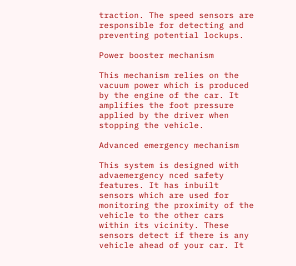traction. The speed sensors are responsible for detecting and preventing potential lockups.

Power booster mechanism

This mechanism relies on the vacuum power which is produced by the engine of the car. It amplifies the foot pressure applied by the driver when stopping the vehicle.

Advanced emergency mechanism

This system is designed with advaemergency nced safety features. It has inbuilt sensors which are used for monitoring the proximity of the vehicle to the other cars within its vicinity. These sensors detect if there is any vehicle ahead of your car. It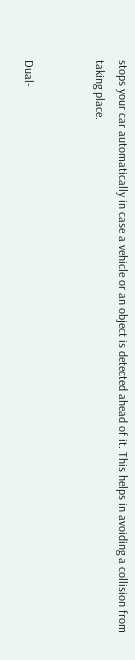stops your car automatically in case a vehicle or an object is detected ahead of it. This helps in avoiding a collision from taking place.


Dual-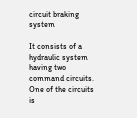circuit braking system

It consists of a hydraulic system having two command circuits. One of the circuits is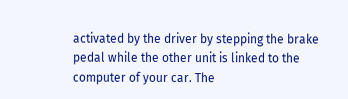activated by the driver by stepping the brake pedal while the other unit is linked to the computer of your car. The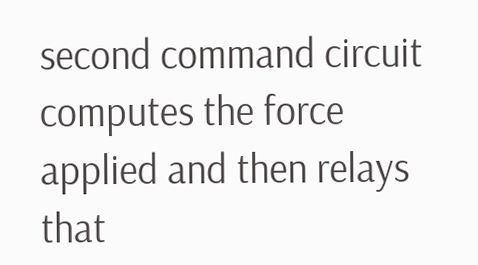second command circuit computes the force applied and then relays that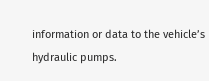information or data to the vehicle’s hydraulic pumps.